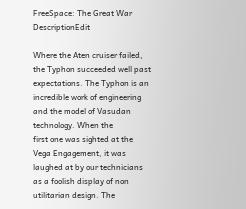FreeSpace: The Great War DescriptionEdit

Where the Aten cruiser failed, the Typhon succeeded well past expectations. The Typhon is an incredible work of engineering and the model of Vasudan technology. When the
first one was sighted at the Vega Engagement, it was laughed at by our technicians as a foolish display of non utilitarian design. The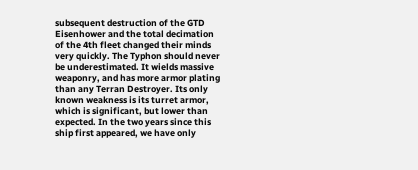subsequent destruction of the GTD Eisenhower and the total decimation of the 4th fleet changed their minds very quickly. The Typhon should never be underestimated. It wields massive weaponry, and has more armor plating than any Terran Destroyer. Its only known weakness is its turret armor, which is significant, but lower than expected. In the two years since this ship first appeared, we have only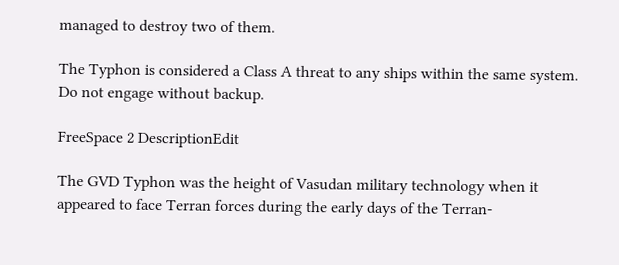managed to destroy two of them.

The Typhon is considered a Class A threat to any ships within the same system. Do not engage without backup.

FreeSpace 2 DescriptionEdit

The GVD Typhon was the height of Vasudan military technology when it appeared to face Terran forces during the early days of the Terran-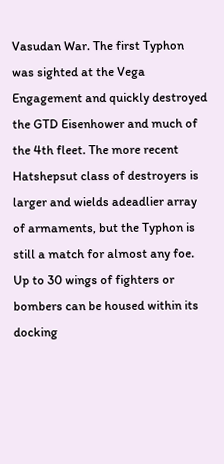Vasudan War. The first Typhon was sighted at the Vega Engagement and quickly destroyed the GTD Eisenhower and much of the 4th fleet. The more recent Hatshepsut class of destroyers is larger and wields adeadlier array of armaments, but the Typhon is still a match for almost any foe. Up to 30 wings of fighters or bombers can be housed within its docking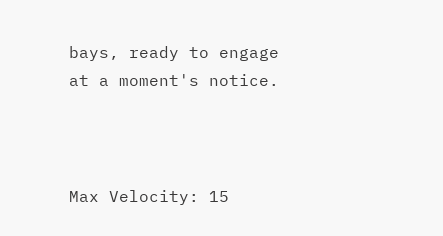bays, ready to engage at a moment's notice.



Max Velocity: 15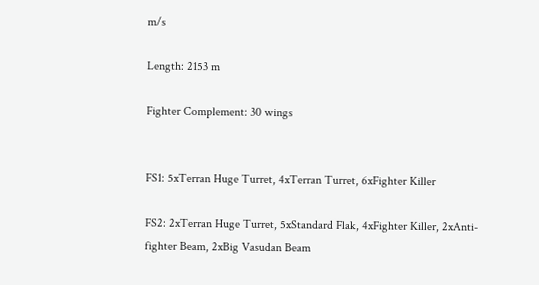m/s

Length: 2153 m

Fighter Complement: 30 wings


FS1: 5xTerran Huge Turret, 4xTerran Turret, 6xFighter Killer

FS2: 2xTerran Huge Turret, 5xStandard Flak, 4xFighter Killer, 2xAnti-fighter Beam, 2xBig Vasudan Beam